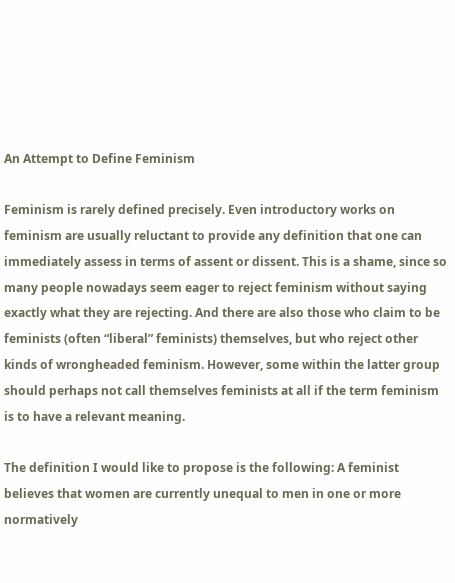An Attempt to Define Feminism

Feminism is rarely defined precisely. Even introductory works on feminism are usually reluctant to provide any definition that one can immediately assess in terms of assent or dissent. This is a shame, since so many people nowadays seem eager to reject feminism without saying exactly what they are rejecting. And there are also those who claim to be feminists (often “liberal” feminists) themselves, but who reject other kinds of wrongheaded feminism. However, some within the latter group should perhaps not call themselves feminists at all if the term feminism is to have a relevant meaning.

The definition I would like to propose is the following: A feminist believes that women are currently unequal to men in one or more normatively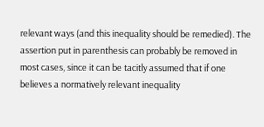relevant ways (and this inequality should be remedied). The assertion put in parenthesis can probably be removed in most cases, since it can be tacitly assumed that if one believes a normatively relevant inequality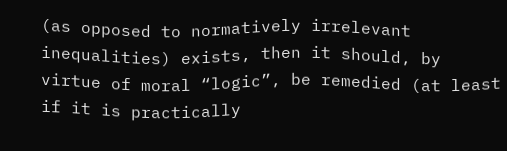(as opposed to normatively irrelevant inequalities) exists, then it should, by virtue of moral “logic”, be remedied (at least if it is practically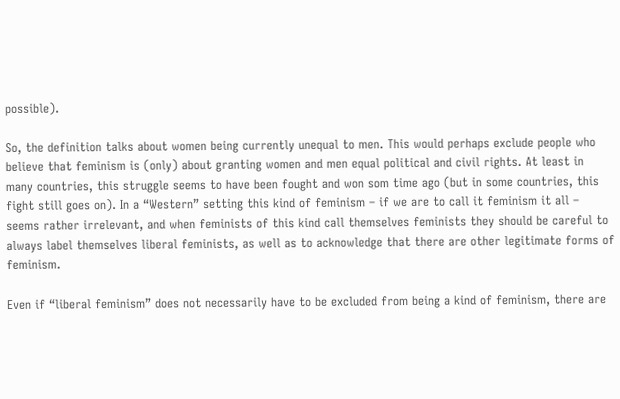possible).

So, the definition talks about women being currently unequal to men. This would perhaps exclude people who believe that feminism is (only) about granting women and men equal political and civil rights. At least in many countries, this struggle seems to have been fought and won som time ago (but in some countries, this fight still goes on). In a “Western” setting this kind of feminism – if we are to call it feminism it all – seems rather irrelevant, and when feminists of this kind call themselves feminists they should be careful to always label themselves liberal feminists, as well as to acknowledge that there are other legitimate forms of feminism.

Even if “liberal feminism” does not necessarily have to be excluded from being a kind of feminism, there are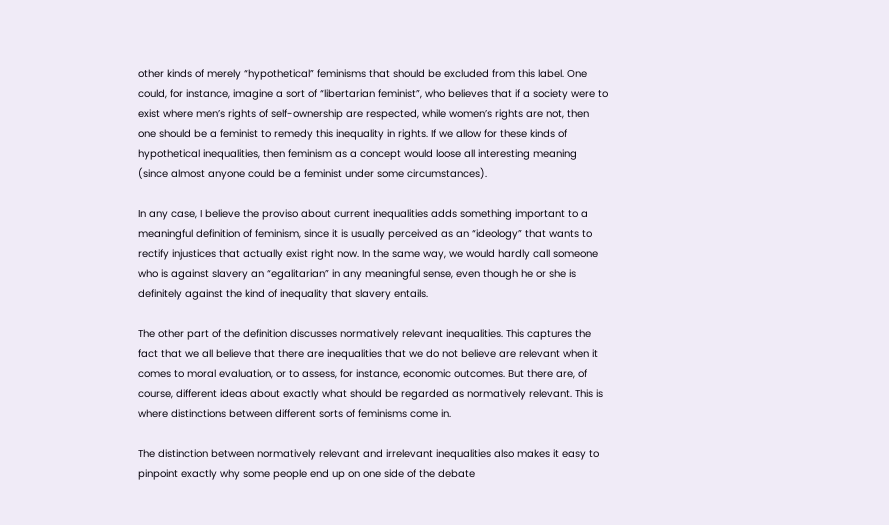other kinds of merely “hypothetical” feminisms that should be excluded from this label. One could, for instance, imagine a sort of “libertarian feminist”, who believes that if a society were to exist where men’s rights of self-ownership are respected, while women’s rights are not, then one should be a feminist to remedy this inequality in rights. If we allow for these kinds of hypothetical inequalities, then feminism as a concept would loose all interesting meaning (since almost anyone could be a feminist under some circumstances).

In any case, I believe the proviso about current inequalities adds something important to a meaningful definition of feminism, since it is usually perceived as an “ideology” that wants to rectify injustices that actually exist right now. In the same way, we would hardly call someone who is against slavery an “egalitarian” in any meaningful sense, even though he or she is definitely against the kind of inequality that slavery entails.

The other part of the definition discusses normatively relevant inequalities. This captures the fact that we all believe that there are inequalities that we do not believe are relevant when it comes to moral evaluation, or to assess, for instance, economic outcomes. But there are, of course, different ideas about exactly what should be regarded as normatively relevant. This is where distinctions between different sorts of feminisms come in.

The distinction between normatively relevant and irrelevant inequalities also makes it easy to pinpoint exactly why some people end up on one side of the debate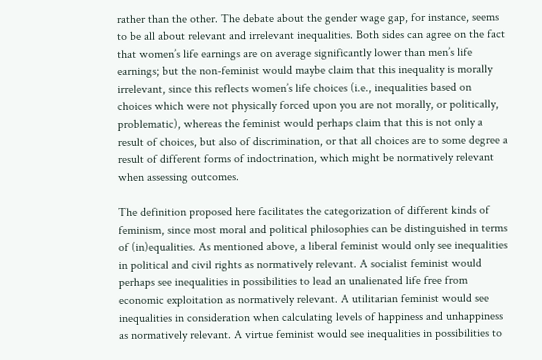rather than the other. The debate about the gender wage gap, for instance, seems to be all about relevant and irrelevant inequalities. Both sides can agree on the fact that women’s life earnings are on average significantly lower than men’s life earnings; but the non-feminist would maybe claim that this inequality is morally irrelevant, since this reflects women’s life choices (i.e., inequalities based on choices which were not physically forced upon you are not morally, or politically, problematic), whereas the feminist would perhaps claim that this is not only a result of choices, but also of discrimination, or that all choices are to some degree a result of different forms of indoctrination, which might be normatively relevant when assessing outcomes.

The definition proposed here facilitates the categorization of different kinds of feminism, since most moral and political philosophies can be distinguished in terms of (in)equalities. As mentioned above, a liberal feminist would only see inequalities in political and civil rights as normatively relevant. A socialist feminist would perhaps see inequalities in possibilities to lead an unalienated life free from economic exploitation as normatively relevant. A utilitarian feminist would see inequalities in consideration when calculating levels of happiness and unhappiness as normatively relevant. A virtue feminist would see inequalities in possibilities to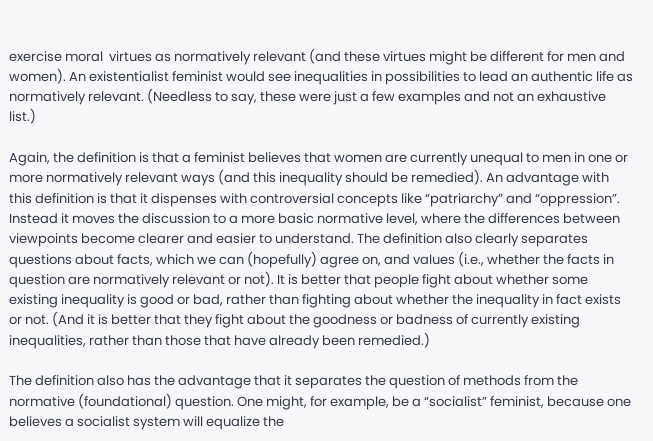exercise moral  virtues as normatively relevant (and these virtues might be different for men and women). An existentialist feminist would see inequalities in possibilities to lead an authentic life as normatively relevant. (Needless to say, these were just a few examples and not an exhaustive list.)

Again, the definition is that a feminist believes that women are currently unequal to men in one or more normatively relevant ways (and this inequality should be remedied). An advantage with this definition is that it dispenses with controversial concepts like “patriarchy” and “oppression”. Instead it moves the discussion to a more basic normative level, where the differences between viewpoints become clearer and easier to understand. The definition also clearly separates questions about facts, which we can (hopefully) agree on, and values (i.e., whether the facts in question are normatively relevant or not). It is better that people fight about whether some existing inequality is good or bad, rather than fighting about whether the inequality in fact exists or not. (And it is better that they fight about the goodness or badness of currently existing inequalities, rather than those that have already been remedied.)

The definition also has the advantage that it separates the question of methods from the normative (foundational) question. One might, for example, be a “socialist” feminist, because one believes a socialist system will equalize the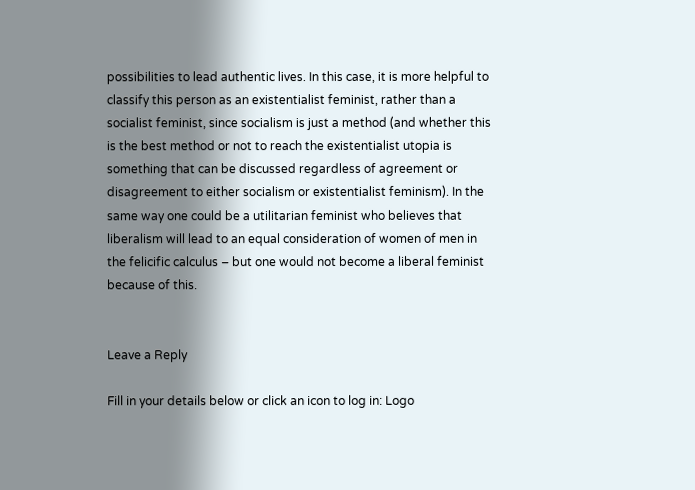possibilities to lead authentic lives. In this case, it is more helpful to classify this person as an existentialist feminist, rather than a socialist feminist, since socialism is just a method (and whether this is the best method or not to reach the existentialist utopia is something that can be discussed regardless of agreement or disagreement to either socialism or existentialist feminism). In the same way one could be a utilitarian feminist who believes that liberalism will lead to an equal consideration of women of men in the felicific calculus – but one would not become a liberal feminist because of this.


Leave a Reply

Fill in your details below or click an icon to log in: Logo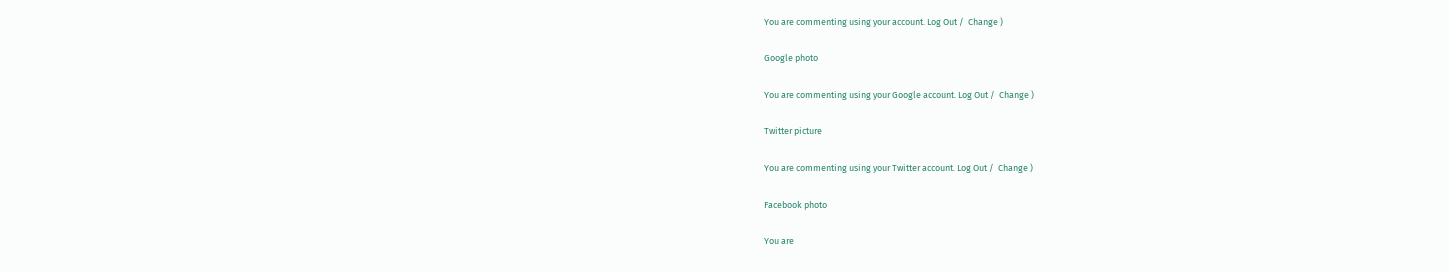You are commenting using your account. Log Out /  Change )

Google photo

You are commenting using your Google account. Log Out /  Change )

Twitter picture

You are commenting using your Twitter account. Log Out /  Change )

Facebook photo

You are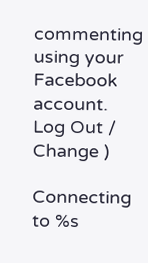commenting using your Facebook account. Log Out /  Change )

Connecting to %s